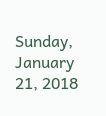Sunday, January 21, 2018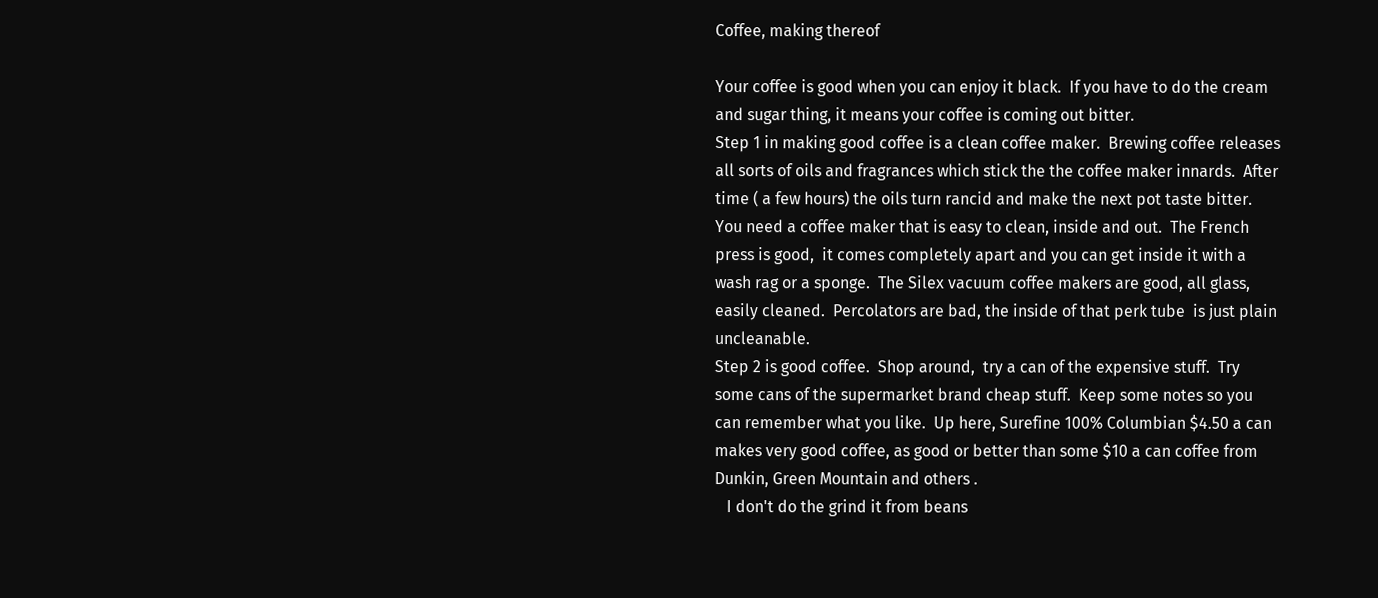Coffee, making thereof

Your coffee is good when you can enjoy it black.  If you have to do the cream and sugar thing, it means your coffee is coming out bitter.
Step 1 in making good coffee is a clean coffee maker.  Brewing coffee releases all sorts of oils and fragrances which stick the the coffee maker innards.  After time ( a few hours) the oils turn rancid and make the next pot taste bitter.   You need a coffee maker that is easy to clean, inside and out.  The French press is good,  it comes completely apart and you can get inside it with a wash rag or a sponge.  The Silex vacuum coffee makers are good, all glass,  easily cleaned.  Percolators are bad, the inside of that perk tube  is just plain uncleanable.
Step 2 is good coffee.  Shop around,  try a can of the expensive stuff.  Try some cans of the supermarket brand cheap stuff.  Keep some notes so you can remember what you like.  Up here, Surefine 100% Columbian $4.50 a can makes very good coffee, as good or better than some $10 a can coffee from Dunkin, Green Mountain and others .
   I don't do the grind it from beans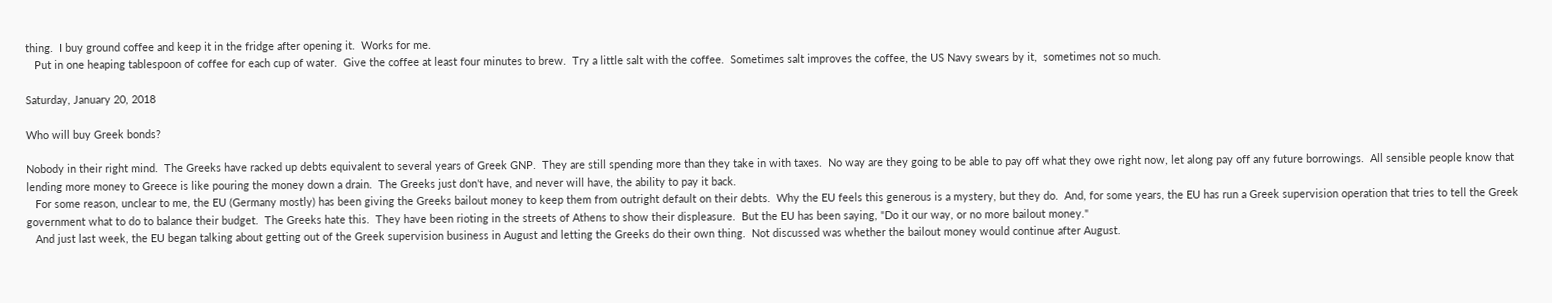thing.  I buy ground coffee and keep it in the fridge after opening it.  Works for me.
   Put in one heaping tablespoon of coffee for each cup of water.  Give the coffee at least four minutes to brew.  Try a little salt with the coffee.  Sometimes salt improves the coffee, the US Navy swears by it,  sometimes not so much.

Saturday, January 20, 2018

Who will buy Greek bonds?

Nobody in their right mind.  The Greeks have racked up debts equivalent to several years of Greek GNP.  They are still spending more than they take in with taxes.  No way are they going to be able to pay off what they owe right now, let along pay off any future borrowings.  All sensible people know that lending more money to Greece is like pouring the money down a drain.  The Greeks just don't have, and never will have, the ability to pay it back.
   For some reason, unclear to me, the EU (Germany mostly) has been giving the Greeks bailout money to keep them from outright default on their debts.  Why the EU feels this generous is a mystery, but they do.  And, for some years, the EU has run a Greek supervision operation that tries to tell the Greek government what to do to balance their budget.  The Greeks hate this.  They have been rioting in the streets of Athens to show their displeasure.  But the EU has been saying, "Do it our way, or no more bailout money."
   And just last week, the EU began talking about getting out of the Greek supervision business in August and letting the Greeks do their own thing.  Not discussed was whether the bailout money would continue after August.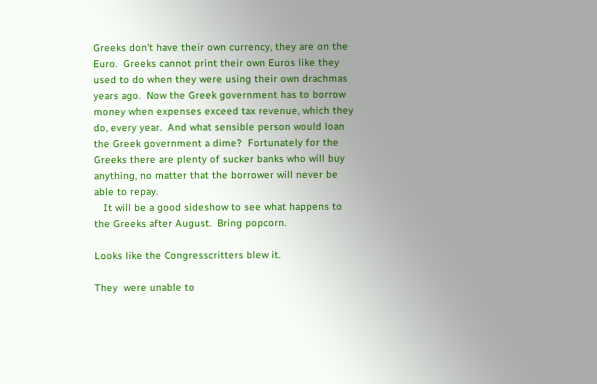Greeks don't have their own currency, they are on the Euro.  Greeks cannot print their own Euros like they used to do when they were using their own drachmas years ago.  Now the Greek government has to borrow money when expenses exceed tax revenue, which they do, every year.  And what sensible person would loan the Greek government a dime?  Fortunately for the Greeks there are plenty of sucker banks who will buy anything, no matter that the borrower will never be able to repay.
   It will be a good sideshow to see what happens to the Greeks after August.  Bring popcorn.

Looks like the Congresscritters blew it.

They  were unable to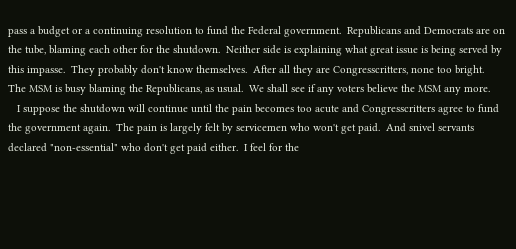pass a budget or a continuing resolution to fund the Federal government.  Republicans and Democrats are on the tube, blaming each other for the shutdown.  Neither side is explaining what great issue is being served by this impasse.  They probably don't know themselves.  After all they are Congresscritters, none too bright.  The MSM is busy blaming the Republicans, as usual.  We shall see if any voters believe the MSM any more.
   I suppose the shutdown will continue until the pain becomes too acute and Congresscritters agree to fund the government again.  The pain is largely felt by servicemen who won't get paid.  And snivel servants declared "non-essential" who don't get paid either.  I feel for the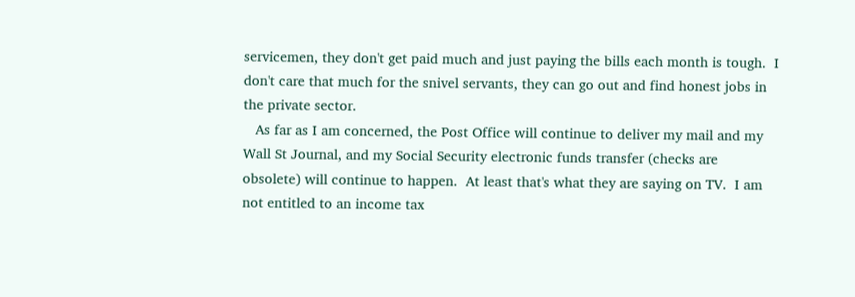servicemen, they don't get paid much and just paying the bills each month is tough.  I don't care that much for the snivel servants, they can go out and find honest jobs in the private sector.
   As far as I am concerned, the Post Office will continue to deliver my mail and my Wall St Journal, and my Social Security electronic funds transfer (checks are obsolete) will continue to happen.  At least that's what they are saying on TV.  I am not entitled to an income tax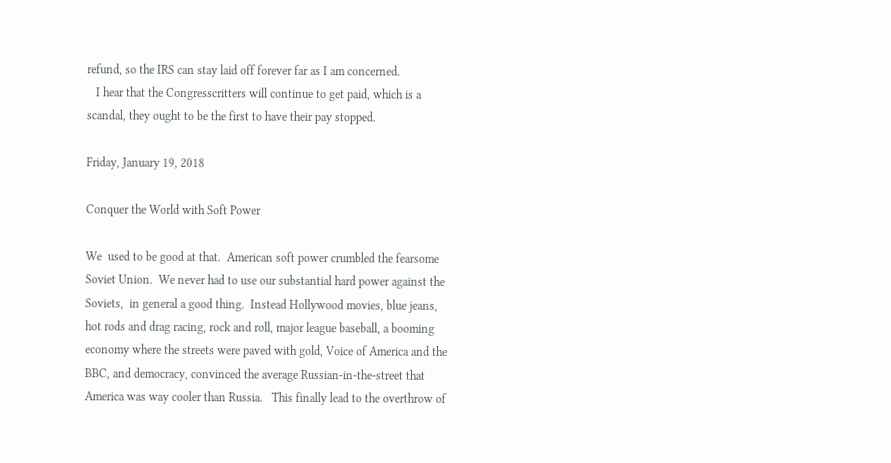refund, so the IRS can stay laid off forever far as I am concerned.
   I hear that the Congresscritters will continue to get paid, which is a scandal, they ought to be the first to have their pay stopped.

Friday, January 19, 2018

Conquer the World with Soft Power

We  used to be good at that.  American soft power crumbled the fearsome Soviet Union.  We never had to use our substantial hard power against the Soviets,  in general a good thing.  Instead Hollywood movies, blue jeans, hot rods and drag racing, rock and roll, major league baseball, a booming economy where the streets were paved with gold, Voice of America and the BBC, and democracy, convinced the average Russian-in-the-street that America was way cooler than Russia.   This finally lead to the overthrow of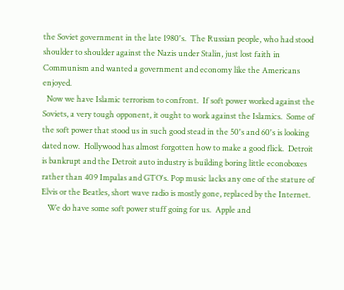the Soviet government in the late 1980's.  The Russian people, who had stood shoulder to shoulder against the Nazis under Stalin, just lost faith in Communism and wanted a government and economy like the Americans enjoyed.
  Now we have Islamic terrorism to confront.  If soft power worked against the Soviets, a very tough opponent, it ought to work against the Islamics.  Some of the soft power that stood us in such good stead in the 50's and 60's is looking dated now.  Hollywood has almost forgotten how to make a good flick.  Detroit is bankrupt and the Detroit auto industry is building boring little econoboxes rather than 409 Impalas and GTO's. Pop music lacks any one of the stature of Elvis or the Beatles, short wave radio is mostly gone, replaced by the Internet.
   We do have some soft power stuff going for us.  Apple and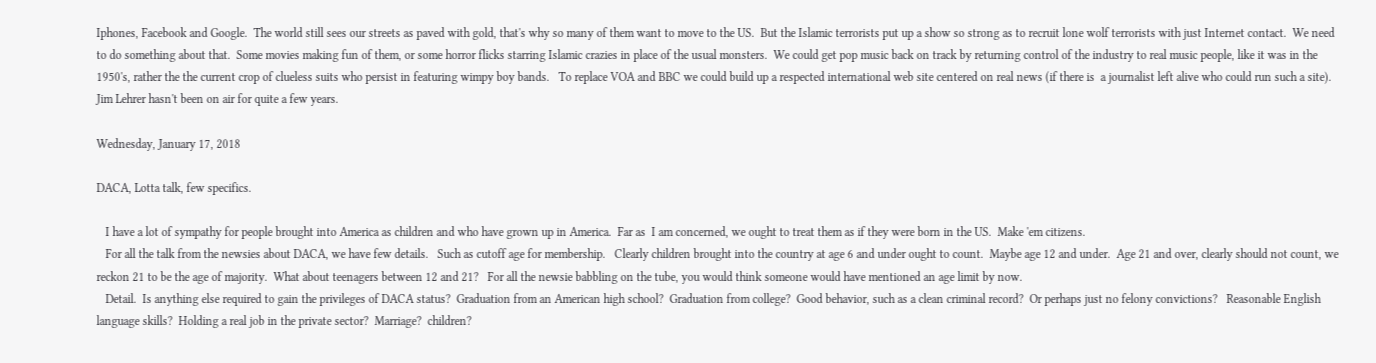Iphones, Facebook and Google.  The world still sees our streets as paved with gold, that's why so many of them want to move to the US.  But the Islamic terrorists put up a show so strong as to recruit lone wolf terrorists with just Internet contact.  We need to do something about that.  Some movies making fun of them, or some horror flicks starring Islamic crazies in place of the usual monsters.  We could get pop music back on track by returning control of the industry to real music people, like it was in the 1950's, rather the the current crop of clueless suits who persist in featuring wimpy boy bands.   To replace VOA and BBC we could build up a respected international web site centered on real news (if there is  a journalist left alive who could run such a site).  Jim Lehrer hasn't been on air for quite a few years.

Wednesday, January 17, 2018

DACA, Lotta talk, few specifics.

   I have a lot of sympathy for people brought into America as children and who have grown up in America.  Far as  I am concerned, we ought to treat them as if they were born in the US.  Make 'em citizens.
   For all the talk from the newsies about DACA, we have few details.   Such as cutoff age for membership.   Clearly children brought into the country at age 6 and under ought to count.  Maybe age 12 and under.  Age 21 and over, clearly should not count, we reckon 21 to be the age of majority.  What about teenagers between 12 and 21?   For all the newsie babbling on the tube, you would think someone would have mentioned an age limit by now.
   Detail.  Is anything else required to gain the privileges of DACA status?  Graduation from an American high school?  Graduation from college?  Good behavior, such as a clean criminal record?  Or perhaps just no felony convictions?   Reasonable English language skills?  Holding a real job in the private sector?  Marriage?  children?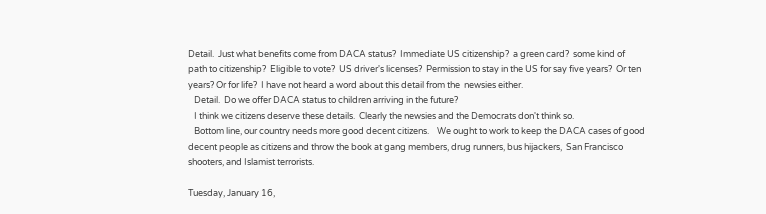Detail.  Just what benefits come from DACA status?  Immediate US citizenship?  a green card?  some kind of path to citizenship?  Eligible to vote?  US driver's licenses?  Permission to stay in the US for say five years?  Or ten years? Or for life?  I have not heard a word about this detail from the  newsies either.
   Detail.  Do we offer DACA status to children arriving in the future?
   I think we citizens deserve these details.  Clearly the newsies and the Democrats don't think so.
   Bottom line, our country needs more good decent citizens.    We ought to work to keep the DACA cases of good decent people as citizens and throw the book at gang members, drug runners, bus hijackers,  San Francisco shooters, and Islamist terrorists.

Tuesday, January 16,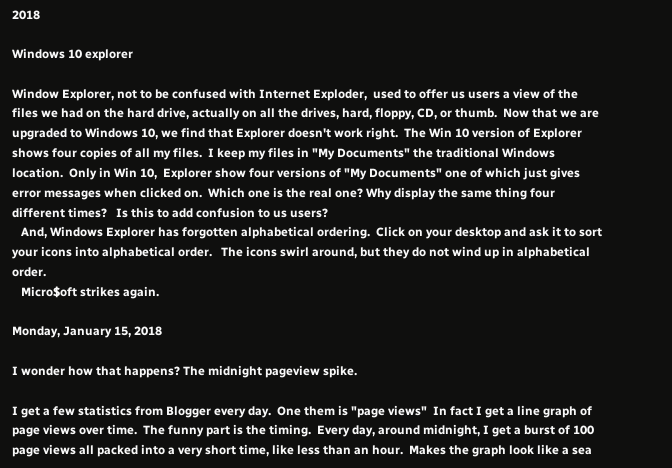2018

Windows 10 explorer

Window Explorer, not to be confused with Internet Exploder,  used to offer us users a view of the files we had on the hard drive, actually on all the drives, hard, floppy, CD, or thumb.  Now that we are upgraded to Windows 10, we find that Explorer doesn't work right.  The Win 10 version of Explorer shows four copies of all my files.  I keep my files in "My Documents" the traditional Windows location.  Only in Win 10,  Explorer show four versions of "My Documents" one of which just gives error messages when clicked on.  Which one is the real one? Why display the same thing four different times?   Is this to add confusion to us users?
   And, Windows Explorer has forgotten alphabetical ordering.  Click on your desktop and ask it to sort your icons into alphabetical order.   The icons swirl around, but they do not wind up in alphabetical order.
   Micro$oft strikes again.

Monday, January 15, 2018

I wonder how that happens? The midnight pageview spike.

I get a few statistics from Blogger every day.  One them is "page views"  In fact I get a line graph of page views over time.  The funny part is the timing.  Every day, around midnight, I get a burst of 100 page views all packed into a very short time, like less than an hour.  Makes the graph look like a sea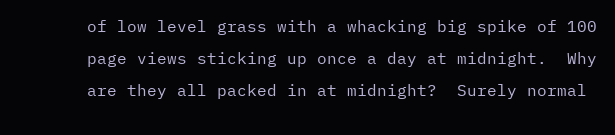of low level grass with a whacking big spike of 100 page views sticking up once a day at midnight.  Why are they all packed in at midnight?  Surely normal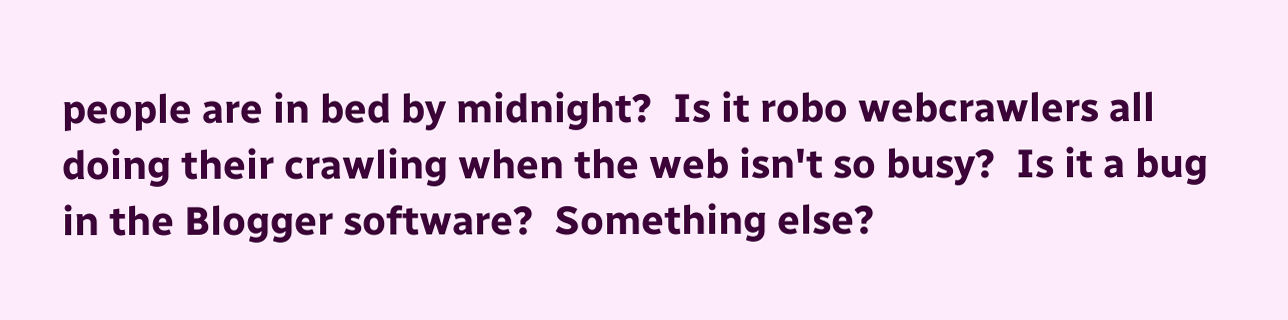people are in bed by midnight?  Is it robo webcrawlers all doing their crawling when the web isn't so busy?  Is it a bug in the Blogger software?  Something else?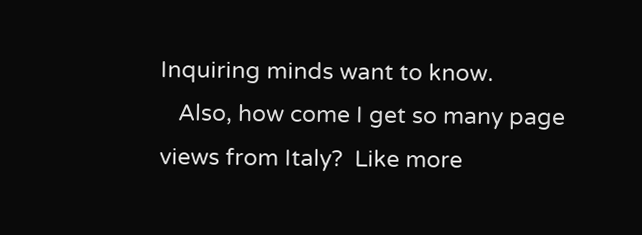Inquiring minds want to know.
   Also, how come I get so many page views from Italy?  Like more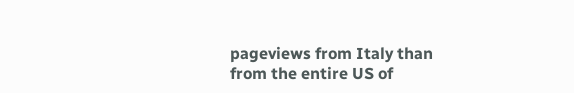pageviews from Italy than from the entire US of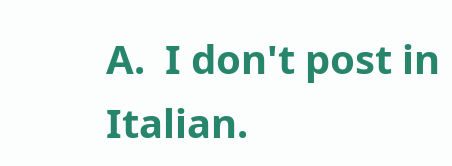A.  I don't post in Italian.